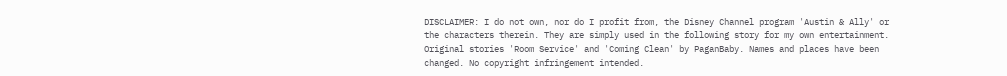DISCLAIMER: I do not own, nor do I profit from, the Disney Channel program 'Austin & Ally' or the characters therein. They are simply used in the following story for my own entertainment. Original stories 'Room Service' and 'Coming Clean' by PaganBaby. Names and places have been changed. No copyright infringement intended.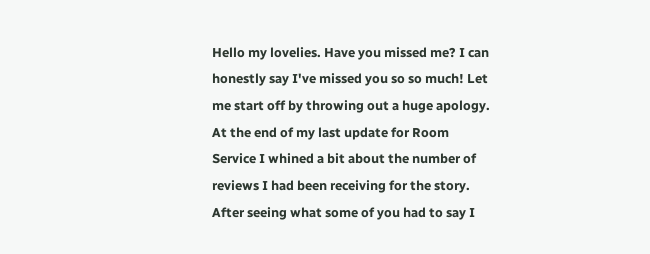Hello my lovelies. Have you missed me? I can honestly say I've missed you so so much! Let me start off by throwing out a huge apology. At the end of my last update for Room Service I whined a bit about the number of reviews I had been receiving for the story. After seeing what some of you had to say I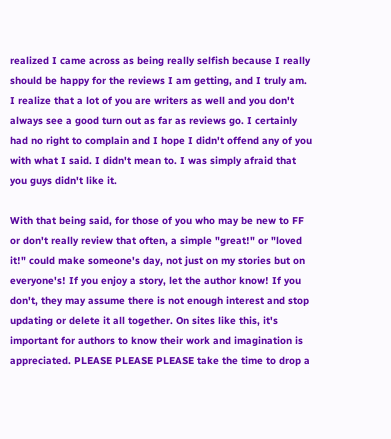realized I came across as being really selfish because I really should be happy for the reviews I am getting, and I truly am. I realize that a lot of you are writers as well and you don't always see a good turn out as far as reviews go. I certainly had no right to complain and I hope I didn't offend any of you with what I said. I didn't mean to. I was simply afraid that you guys didn't like it.

With that being said, for those of you who may be new to FF or don't really review that often, a simple "great!" or "loved it!" could make someone's day, not just on my stories but on everyone's! If you enjoy a story, let the author know! If you don't, they may assume there is not enough interest and stop updating or delete it all together. On sites like this, it's important for authors to know their work and imagination is appreciated. PLEASE PLEASE PLEASE take the time to drop a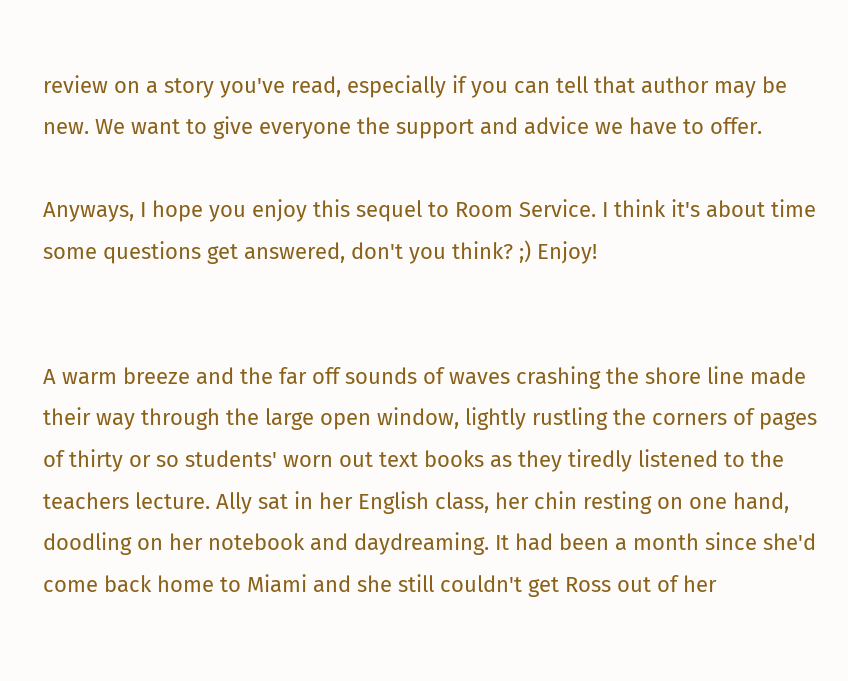review on a story you've read, especially if you can tell that author may be new. We want to give everyone the support and advice we have to offer.

Anyways, I hope you enjoy this sequel to Room Service. I think it's about time some questions get answered, don't you think? ;) Enjoy!


A warm breeze and the far off sounds of waves crashing the shore line made their way through the large open window, lightly rustling the corners of pages of thirty or so students' worn out text books as they tiredly listened to the teachers lecture. Ally sat in her English class, her chin resting on one hand, doodling on her notebook and daydreaming. It had been a month since she'd come back home to Miami and she still couldn't get Ross out of her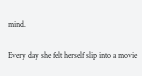mind.

Every day she felt herself slip into a movie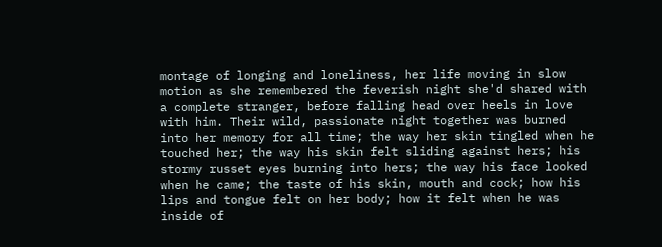montage of longing and loneliness, her life moving in slow motion as she remembered the feverish night she'd shared with a complete stranger, before falling head over heels in love with him. Their wild, passionate night together was burned into her memory for all time; the way her skin tingled when he touched her; the way his skin felt sliding against hers; his stormy russet eyes burning into hers; the way his face looked when he came; the taste of his skin, mouth and cock; how his lips and tongue felt on her body; how it felt when he was inside of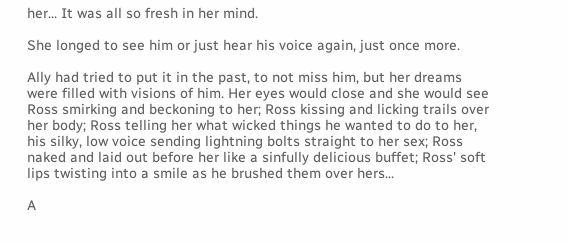her... It was all so fresh in her mind.

She longed to see him or just hear his voice again, just once more.

Ally had tried to put it in the past, to not miss him, but her dreams were filled with visions of him. Her eyes would close and she would see Ross smirking and beckoning to her; Ross kissing and licking trails over her body; Ross telling her what wicked things he wanted to do to her, his silky, low voice sending lightning bolts straight to her sex; Ross naked and laid out before her like a sinfully delicious buffet; Ross' soft lips twisting into a smile as he brushed them over hers...

A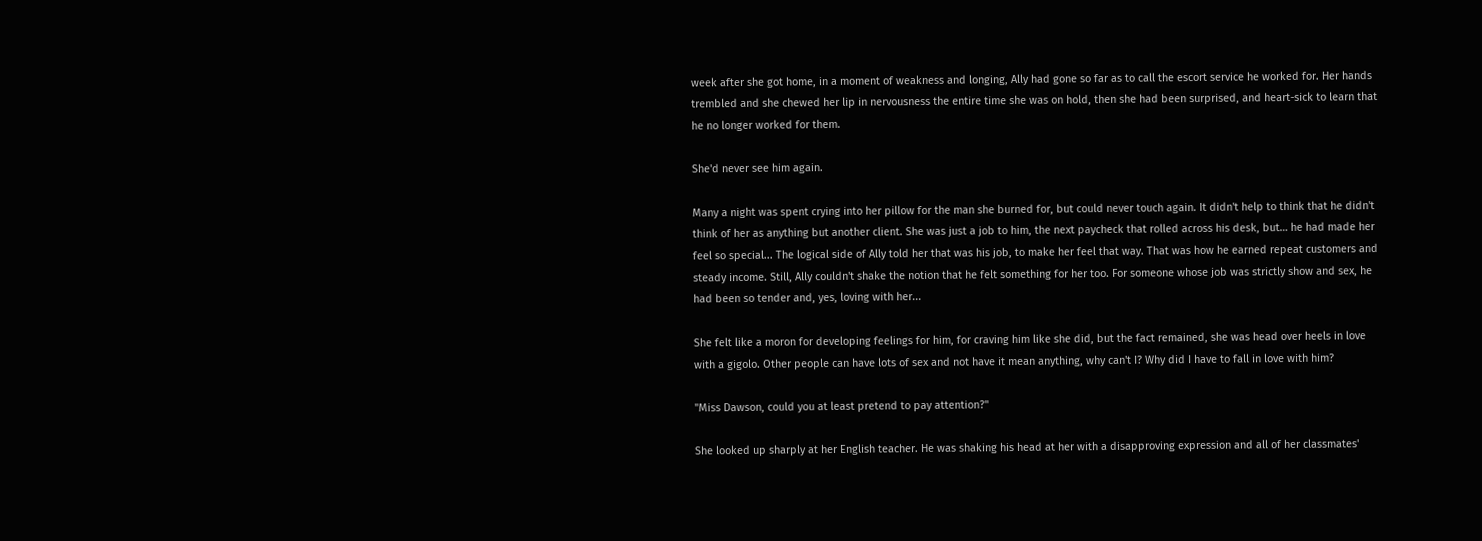week after she got home, in a moment of weakness and longing, Ally had gone so far as to call the escort service he worked for. Her hands trembled and she chewed her lip in nervousness the entire time she was on hold, then she had been surprised, and heart-sick to learn that he no longer worked for them.

She'd never see him again.

Many a night was spent crying into her pillow for the man she burned for, but could never touch again. It didn't help to think that he didn't think of her as anything but another client. She was just a job to him, the next paycheck that rolled across his desk, but… he had made her feel so special... The logical side of Ally told her that was his job, to make her feel that way. That was how he earned repeat customers and steady income. Still, Ally couldn't shake the notion that he felt something for her too. For someone whose job was strictly show and sex, he had been so tender and, yes, loving with her...

She felt like a moron for developing feelings for him, for craving him like she did, but the fact remained, she was head over heels in love with a gigolo. Other people can have lots of sex and not have it mean anything, why can't I? Why did I have to fall in love with him?

"Miss Dawson, could you at least pretend to pay attention?"

She looked up sharply at her English teacher. He was shaking his head at her with a disapproving expression and all of her classmates'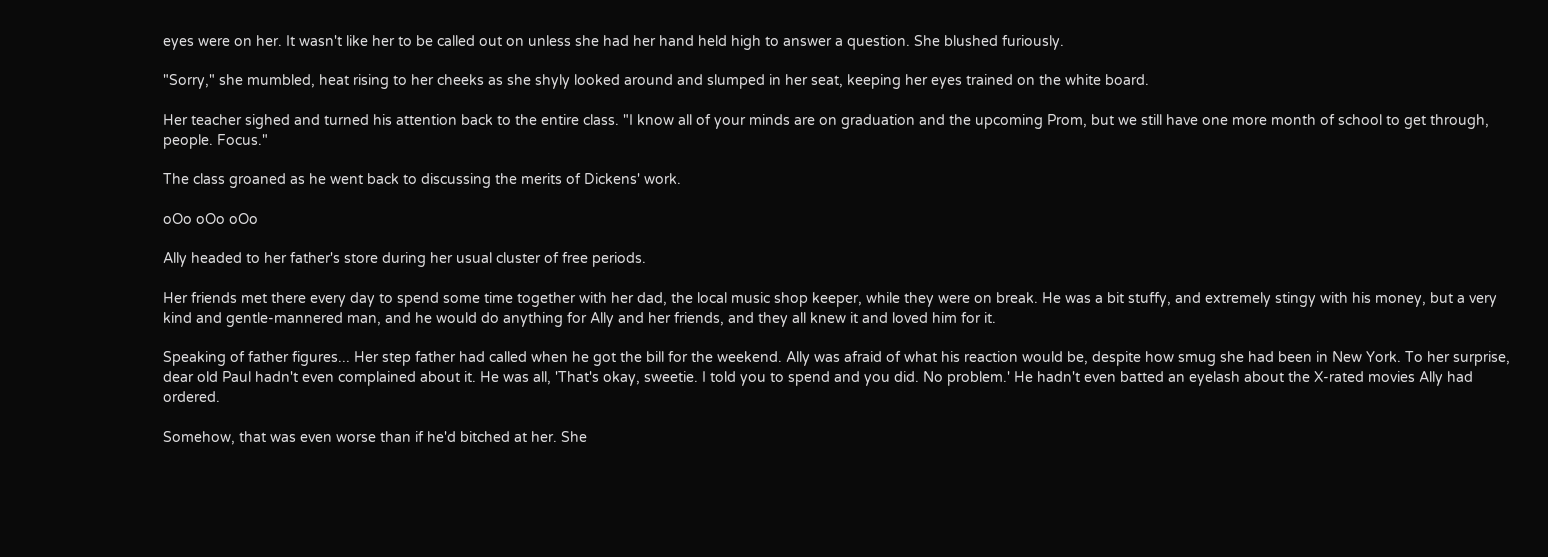eyes were on her. It wasn't like her to be called out on unless she had her hand held high to answer a question. She blushed furiously.

"Sorry," she mumbled, heat rising to her cheeks as she shyly looked around and slumped in her seat, keeping her eyes trained on the white board.

Her teacher sighed and turned his attention back to the entire class. "I know all of your minds are on graduation and the upcoming Prom, but we still have one more month of school to get through, people. Focus."

The class groaned as he went back to discussing the merits of Dickens' work.

oOo oOo oOo

Ally headed to her father's store during her usual cluster of free periods.

Her friends met there every day to spend some time together with her dad, the local music shop keeper, while they were on break. He was a bit stuffy, and extremely stingy with his money, but a very kind and gentle-mannered man, and he would do anything for Ally and her friends, and they all knew it and loved him for it.

Speaking of father figures... Her step father had called when he got the bill for the weekend. Ally was afraid of what his reaction would be, despite how smug she had been in New York. To her surprise, dear old Paul hadn't even complained about it. He was all, 'That's okay, sweetie. I told you to spend and you did. No problem.' He hadn't even batted an eyelash about the X-rated movies Ally had ordered.

Somehow, that was even worse than if he'd bitched at her. She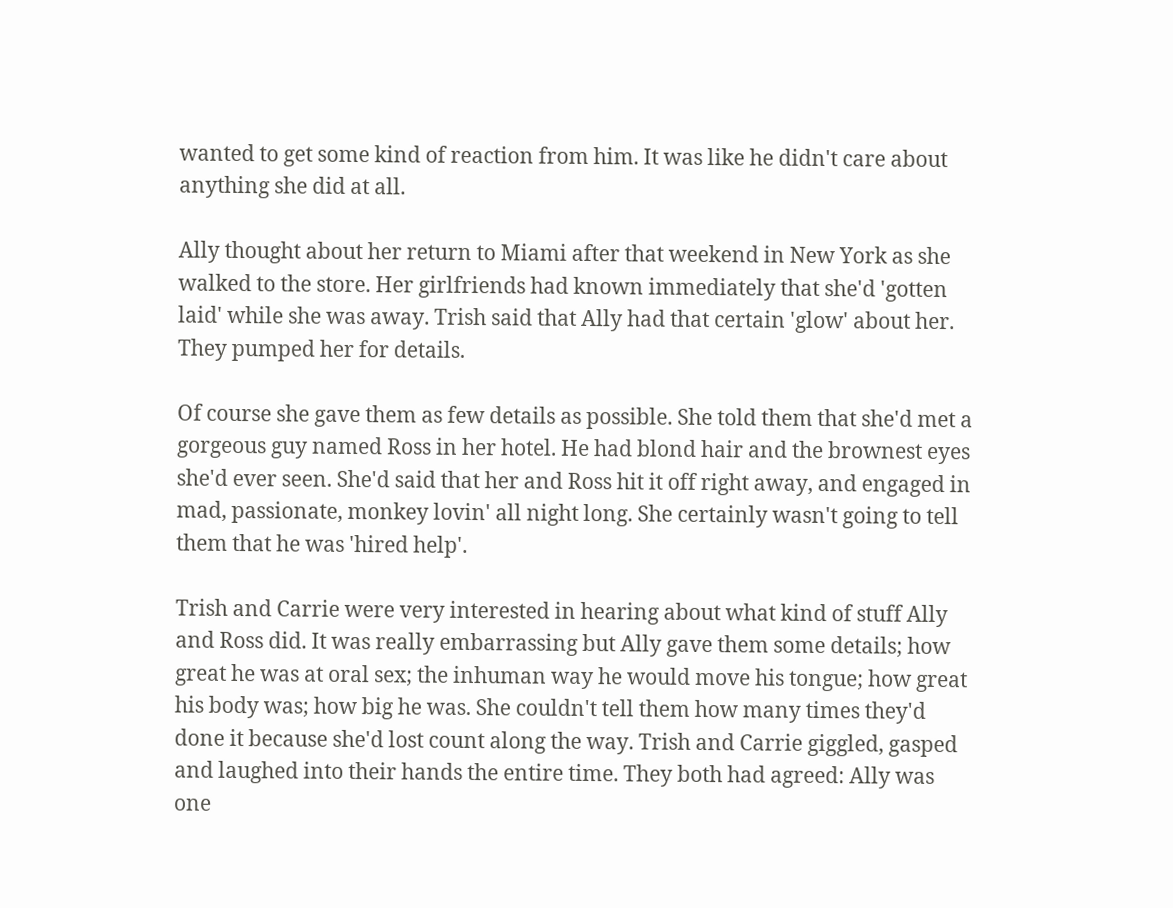wanted to get some kind of reaction from him. It was like he didn't care about anything she did at all.

Ally thought about her return to Miami after that weekend in New York as she walked to the store. Her girlfriends had known immediately that she'd 'gotten laid' while she was away. Trish said that Ally had that certain 'glow' about her. They pumped her for details.

Of course she gave them as few details as possible. She told them that she'd met a gorgeous guy named Ross in her hotel. He had blond hair and the brownest eyes she'd ever seen. She'd said that her and Ross hit it off right away, and engaged in mad, passionate, monkey lovin' all night long. She certainly wasn't going to tell them that he was 'hired help'.

Trish and Carrie were very interested in hearing about what kind of stuff Ally and Ross did. It was really embarrassing but Ally gave them some details; how great he was at oral sex; the inhuman way he would move his tongue; how great his body was; how big he was. She couldn't tell them how many times they'd done it because she'd lost count along the way. Trish and Carrie giggled, gasped and laughed into their hands the entire time. They both had agreed: Ally was one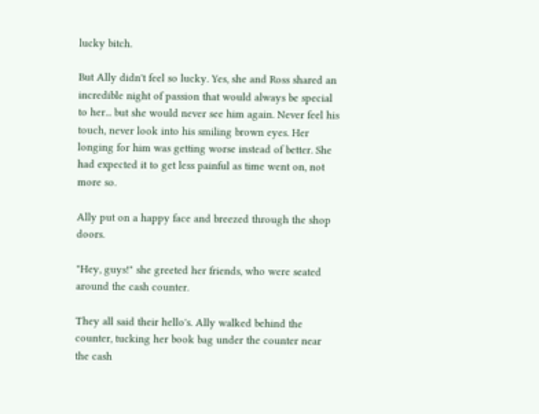lucky bitch.

But Ally didn't feel so lucky. Yes, she and Ross shared an incredible night of passion that would always be special to her... but she would never see him again. Never feel his touch, never look into his smiling brown eyes. Her longing for him was getting worse instead of better. She had expected it to get less painful as time went on, not more so.

Ally put on a happy face and breezed through the shop doors.

"Hey, guys!" she greeted her friends, who were seated around the cash counter.

They all said their hello's. Ally walked behind the counter, tucking her book bag under the counter near the cash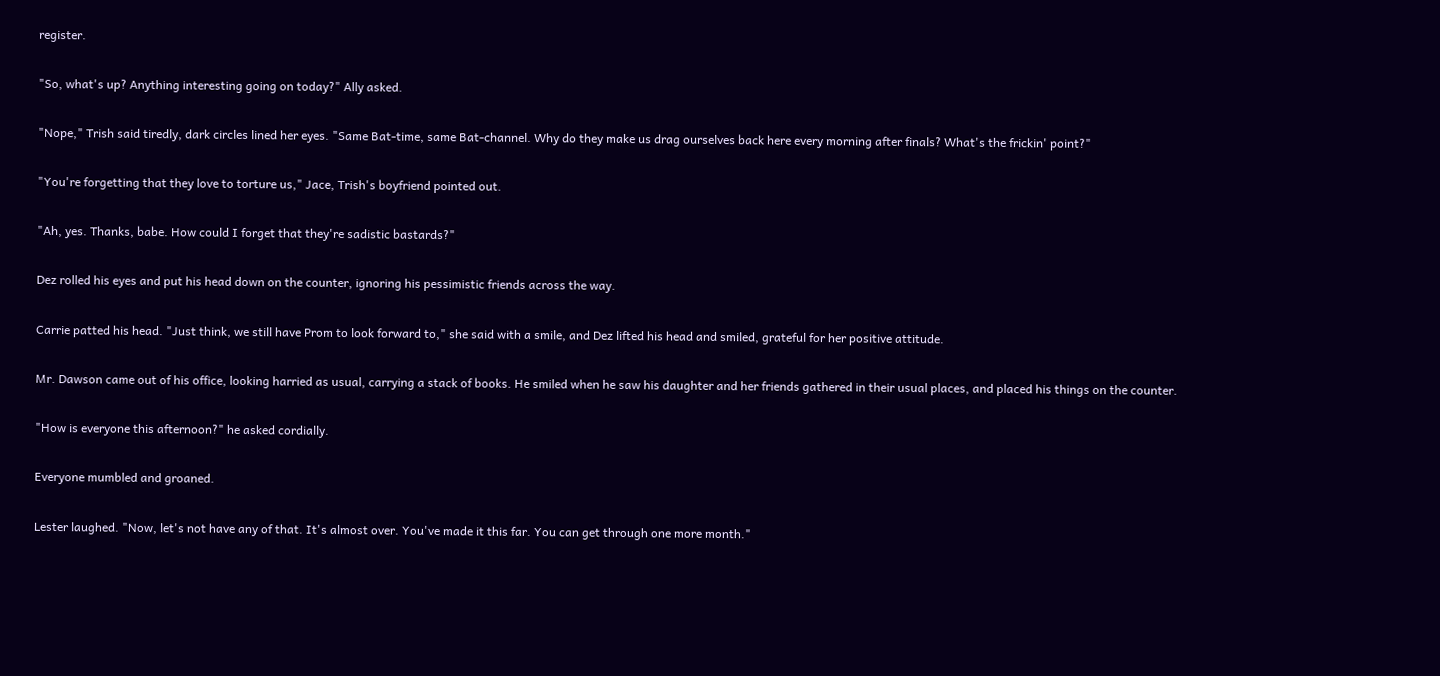register.

"So, what's up? Anything interesting going on today?" Ally asked.

"Nope," Trish said tiredly, dark circles lined her eyes. "Same Bat-time, same Bat-channel. Why do they make us drag ourselves back here every morning after finals? What's the frickin' point?"

"You're forgetting that they love to torture us," Jace, Trish's boyfriend pointed out.

"Ah, yes. Thanks, babe. How could I forget that they're sadistic bastards?"

Dez rolled his eyes and put his head down on the counter, ignoring his pessimistic friends across the way.

Carrie patted his head. "Just think, we still have Prom to look forward to," she said with a smile, and Dez lifted his head and smiled, grateful for her positive attitude.

Mr. Dawson came out of his office, looking harried as usual, carrying a stack of books. He smiled when he saw his daughter and her friends gathered in their usual places, and placed his things on the counter.

"How is everyone this afternoon?" he asked cordially.

Everyone mumbled and groaned.

Lester laughed. "Now, let's not have any of that. It's almost over. You've made it this far. You can get through one more month."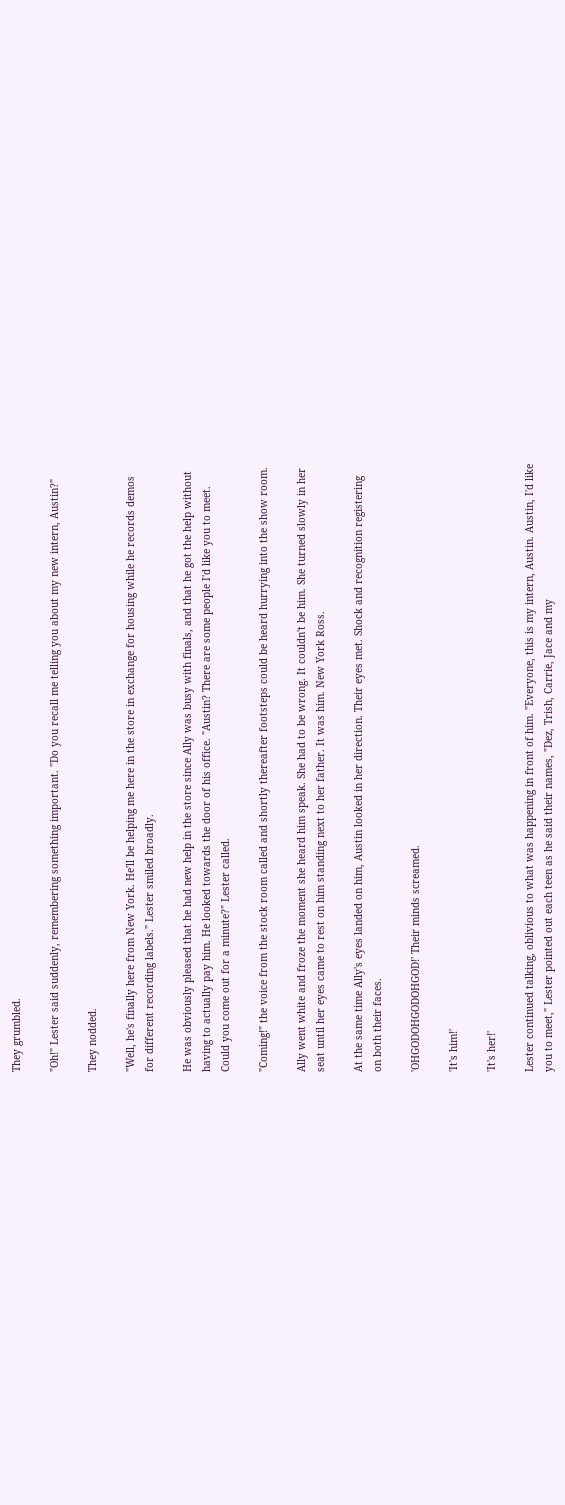They grumbled.

"Oh!" Lester said suddenly, remembering something important. "Do you recall me telling you about my new intern, Austin?"

They nodded.

"Well, he's finally here from New York. He'll be helping me here in the store in exchange for housing while he records demos for different recording labels." Lester smiled broadly.

He was obviously pleased that he had new help in the store since Ally was busy with finals, and that he got the help without having to actually pay him. He looked towards the door of his office. "Austin? There are some people I'd like you to meet. Could you come out for a minute?" Lester called.

"Coming!" the voice from the stock room called and shortly thereafter footsteps could be heard hurrying into the show room.

Ally went white and froze the moment she heard him speak. She had to be wrong. It couldn't be him. She turned slowly in her seat until her eyes came to rest on him standing next to her father. It was him. New York Ross.

At the same time Ally's eyes landed on him, Austin looked in her direction. Their eyes met. Shock and recognition registering on both their faces.

'OHGODOHGODOHGOD!' Their minds screamed.

'It's him!'

'It's her!'

Lester continued talking, oblivious to what was happening in front of him. "Everyone, this is my intern, Austin. Austin, I'd like you to meet," Lester pointed out each teen as he said their names, "Dez, Trish, Carrie, Jace and my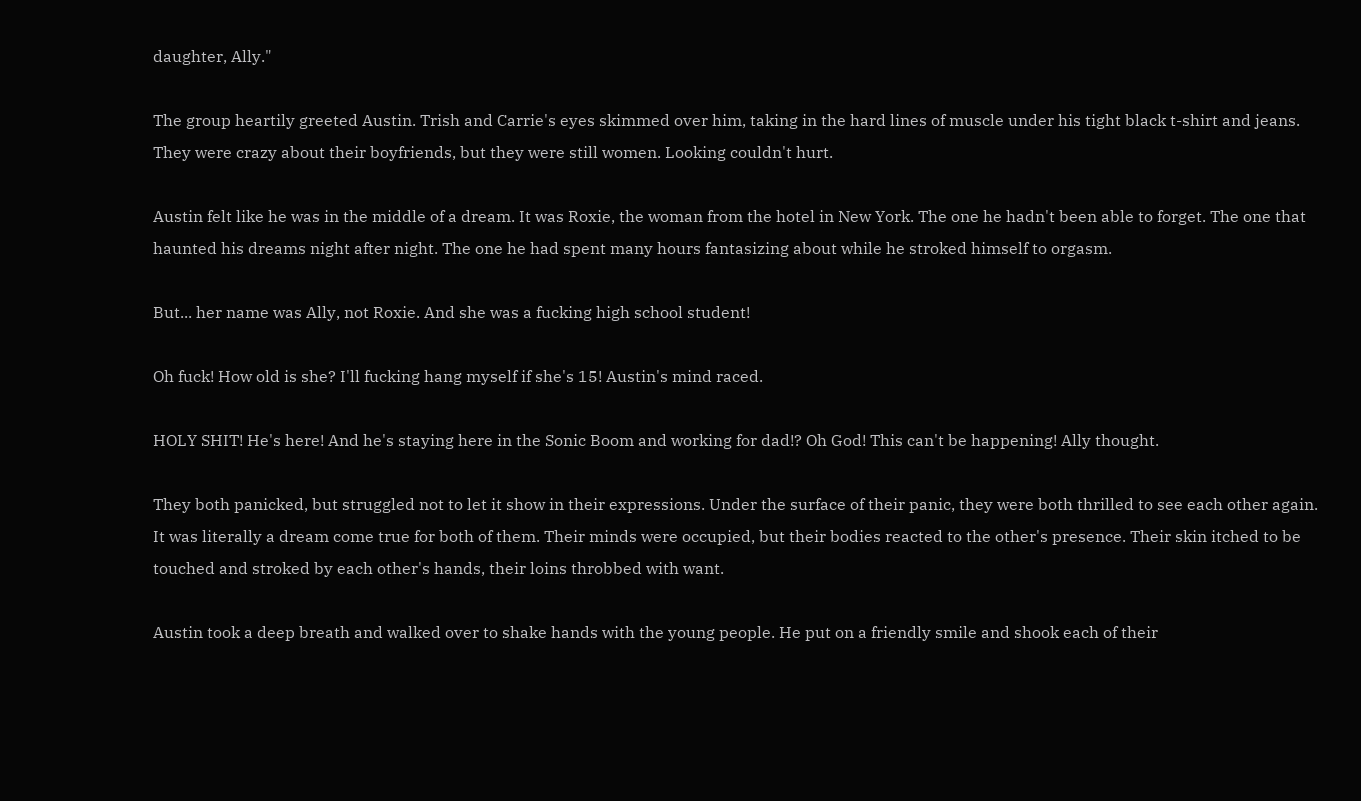daughter, Ally."

The group heartily greeted Austin. Trish and Carrie's eyes skimmed over him, taking in the hard lines of muscle under his tight black t-shirt and jeans. They were crazy about their boyfriends, but they were still women. Looking couldn't hurt.

Austin felt like he was in the middle of a dream. It was Roxie, the woman from the hotel in New York. The one he hadn't been able to forget. The one that haunted his dreams night after night. The one he had spent many hours fantasizing about while he stroked himself to orgasm.

But... her name was Ally, not Roxie. And she was a fucking high school student!

Oh fuck! How old is she? I'll fucking hang myself if she's 15! Austin's mind raced.

HOLY SHIT! He's here! And he's staying here in the Sonic Boom and working for dad!? Oh God! This can't be happening! Ally thought.

They both panicked, but struggled not to let it show in their expressions. Under the surface of their panic, they were both thrilled to see each other again. It was literally a dream come true for both of them. Their minds were occupied, but their bodies reacted to the other's presence. Their skin itched to be touched and stroked by each other's hands, their loins throbbed with want.

Austin took a deep breath and walked over to shake hands with the young people. He put on a friendly smile and shook each of their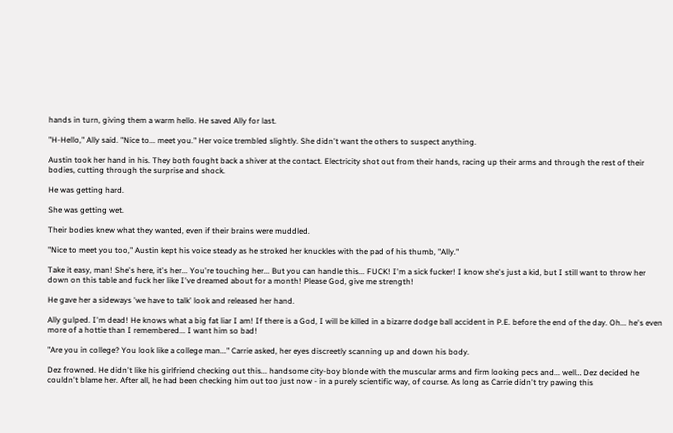hands in turn, giving them a warm hello. He saved Ally for last.

"H-Hello," Ally said. "Nice to... meet you." Her voice trembled slightly. She didn't want the others to suspect anything.

Austin took her hand in his. They both fought back a shiver at the contact. Electricity shot out from their hands, racing up their arms and through the rest of their bodies, cutting through the surprise and shock.

He was getting hard.

She was getting wet.

Their bodies knew what they wanted, even if their brains were muddled.

"Nice to meet you too," Austin kept his voice steady as he stroked her knuckles with the pad of his thumb, "Ally."

Take it easy, man! She's here, it's her... You're touching her... But you can handle this... FUCK! I'm a sick fucker! I know she's just a kid, but I still want to throw her down on this table and fuck her like I've dreamed about for a month! Please God, give me strength!

He gave her a sideways 'we have to talk' look and released her hand.

Ally gulped. I'm dead! He knows what a big fat liar I am! If there is a God, I will be killed in a bizarre dodge ball accident in P.E. before the end of the day. Oh... he's even more of a hottie than I remembered... I want him so bad!

"Are you in college? You look like a college man..." Carrie asked, her eyes discreetly scanning up and down his body.

Dez frowned. He didn't like his girlfriend checking out this... handsome city-boy blonde with the muscular arms and firm looking pecs and... well… Dez decided he couldn't blame her. After all, he had been checking him out too just now - in a purely scientific way, of course. As long as Carrie didn't try pawing this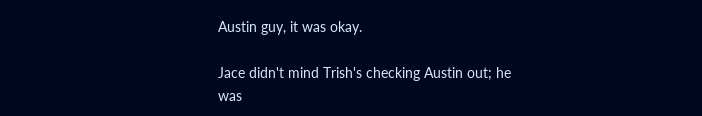Austin guy, it was okay.

Jace didn't mind Trish's checking Austin out; he was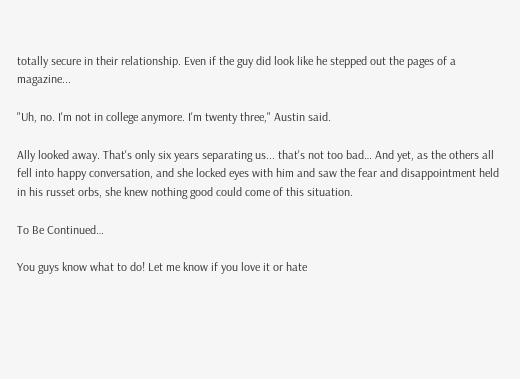totally secure in their relationship. Even if the guy did look like he stepped out the pages of a magazine...

"Uh, no. I'm not in college anymore. I'm twenty three," Austin said.

Ally looked away. That's only six years separating us... that's not too bad… And yet, as the others all fell into happy conversation, and she locked eyes with him and saw the fear and disappointment held in his russet orbs, she knew nothing good could come of this situation.

To Be Continued…

You guys know what to do! Let me know if you love it or hate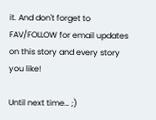it. And don't forget to FAV/FOLLOW for email updates on this story and every story you like!

Until next time… ;)